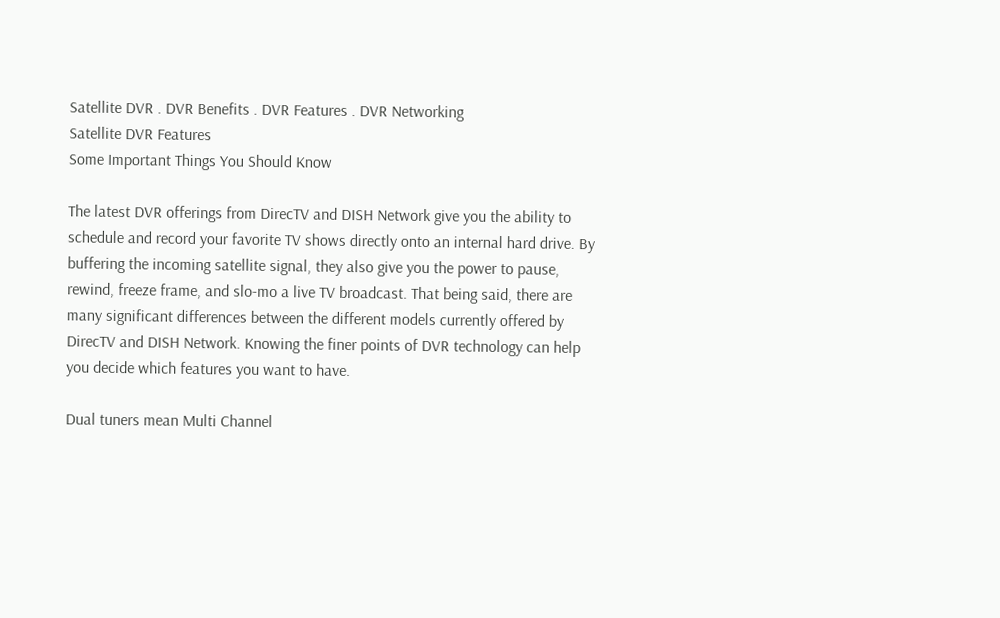Satellite DVR . DVR Benefits . DVR Features . DVR Networking
Satellite DVR Features
Some Important Things You Should Know

The latest DVR offerings from DirecTV and DISH Network give you the ability to schedule and record your favorite TV shows directly onto an internal hard drive. By buffering the incoming satellite signal, they also give you the power to pause, rewind, freeze frame, and slo-mo a live TV broadcast. That being said, there are many significant differences between the different models currently offered by DirecTV and DISH Network. Knowing the finer points of DVR technology can help you decide which features you want to have.

Dual tuners mean Multi Channel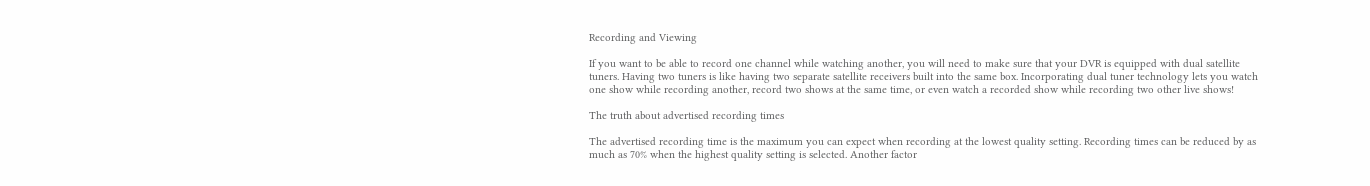Recording and Viewing

If you want to be able to record one channel while watching another, you will need to make sure that your DVR is equipped with dual satellite tuners. Having two tuners is like having two separate satellite receivers built into the same box. Incorporating dual tuner technology lets you watch one show while recording another, record two shows at the same time, or even watch a recorded show while recording two other live shows!

The truth about advertised recording times

The advertised recording time is the maximum you can expect when recording at the lowest quality setting. Recording times can be reduced by as much as 70% when the highest quality setting is selected. Another factor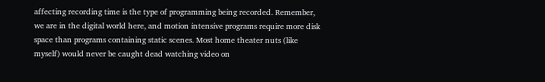affecting recording time is the type of programming being recorded. Remember, we are in the digital world here, and motion intensive programs require more disk space than programs containing static scenes. Most home theater nuts (like myself) would never be caught dead watching video on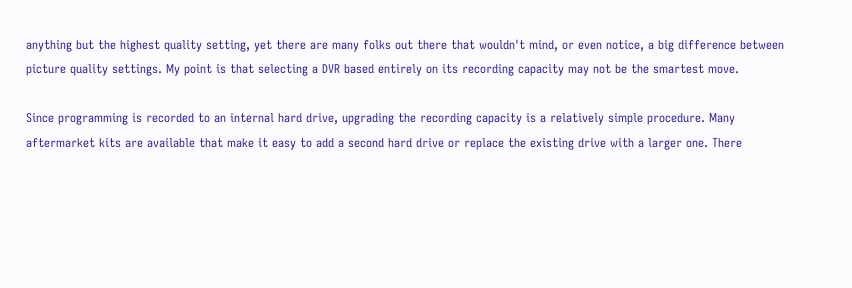anything but the highest quality setting, yet there are many folks out there that wouldn't mind, or even notice, a big difference between picture quality settings. My point is that selecting a DVR based entirely on its recording capacity may not be the smartest move.

Since programming is recorded to an internal hard drive, upgrading the recording capacity is a relatively simple procedure. Many aftermarket kits are available that make it easy to add a second hard drive or replace the existing drive with a larger one. There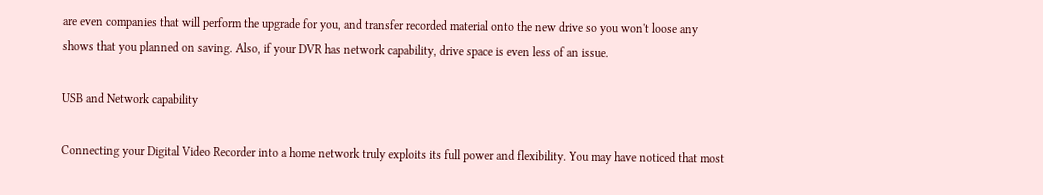are even companies that will perform the upgrade for you, and transfer recorded material onto the new drive so you won't loose any shows that you planned on saving. Also, if your DVR has network capability, drive space is even less of an issue.

USB and Network capability

Connecting your Digital Video Recorder into a home network truly exploits its full power and flexibility. You may have noticed that most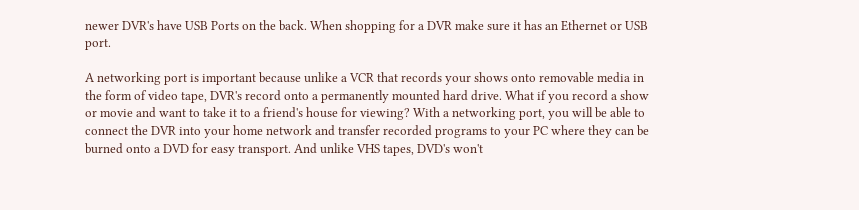newer DVR's have USB Ports on the back. When shopping for a DVR make sure it has an Ethernet or USB port.

A networking port is important because unlike a VCR that records your shows onto removable media in the form of video tape, DVR's record onto a permanently mounted hard drive. What if you record a show or movie and want to take it to a friend's house for viewing? With a networking port, you will be able to connect the DVR into your home network and transfer recorded programs to your PC where they can be burned onto a DVD for easy transport. And unlike VHS tapes, DVD's won't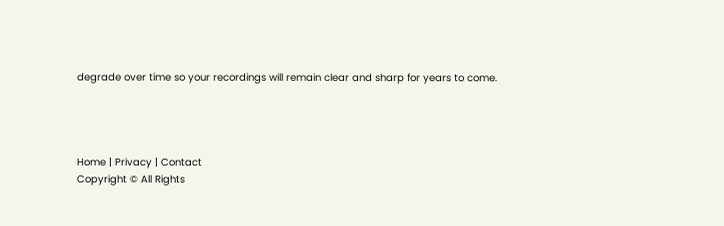degrade over time so your recordings will remain clear and sharp for years to come.




Home | Privacy | Contact
Copyright © All Rights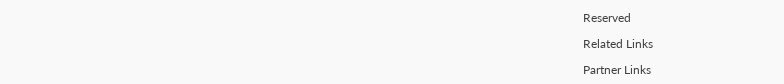Reserved

Related Links

Partner Links